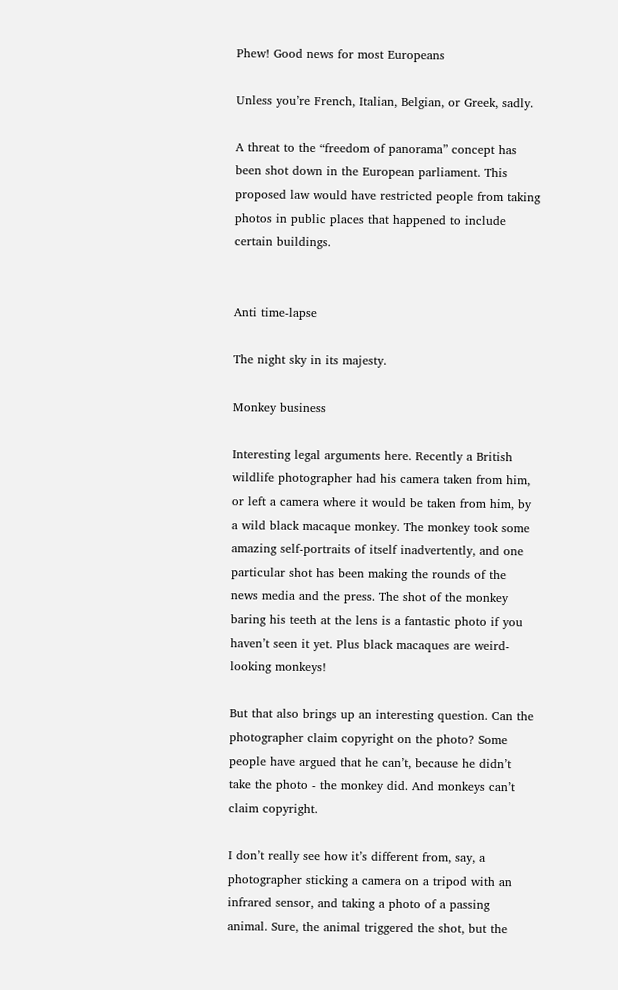Phew! Good news for most Europeans

Unless you’re French, Italian, Belgian, or Greek, sadly.

A threat to the “freedom of panorama” concept has been shot down in the European parliament. This proposed law would have restricted people from taking photos in public places that happened to include certain buildings.


Anti time-lapse

The night sky in its majesty.

Monkey business

Interesting legal arguments here. Recently a British wildlife photographer had his camera taken from him, or left a camera where it would be taken from him, by a wild black macaque monkey. The monkey took some amazing self-portraits of itself inadvertently, and one particular shot has been making the rounds of the news media and the press. The shot of the monkey baring his teeth at the lens is a fantastic photo if you haven’t seen it yet. Plus black macaques are weird-looking monkeys!

But that also brings up an interesting question. Can the photographer claim copyright on the photo? Some people have argued that he can’t, because he didn’t take the photo - the monkey did. And monkeys can’t claim copyright.

I don’t really see how it’s different from, say, a photographer sticking a camera on a tripod with an infrared sensor, and taking a photo of a passing animal. Sure, the animal triggered the shot, but the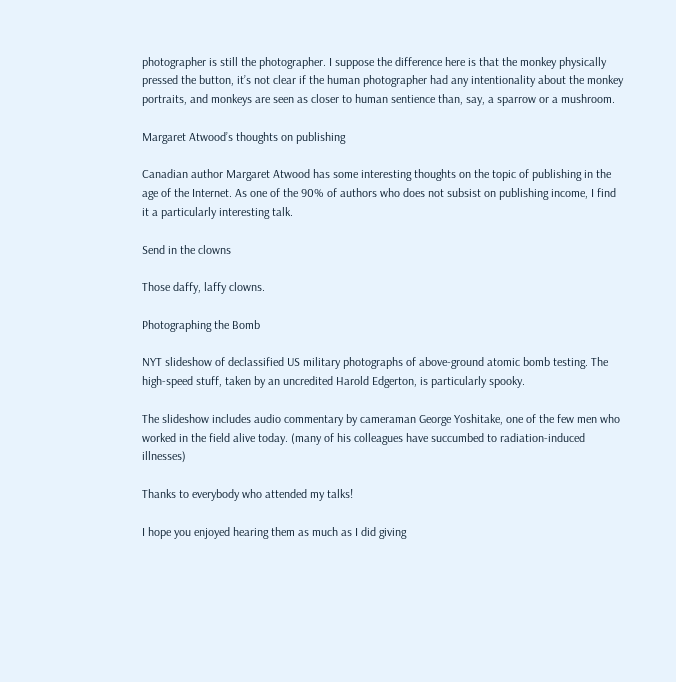photographer is still the photographer. I suppose the difference here is that the monkey physically pressed the button, it’s not clear if the human photographer had any intentionality about the monkey portraits, and monkeys are seen as closer to human sentience than, say, a sparrow or a mushroom.

Margaret Atwood’s thoughts on publishing

Canadian author Margaret Atwood has some interesting thoughts on the topic of publishing in the age of the Internet. As one of the 90% of authors who does not subsist on publishing income, I find it a particularly interesting talk.

Send in the clowns

Those daffy, laffy clowns.

Photographing the Bomb

NYT slideshow of declassified US military photographs of above-ground atomic bomb testing. The high-speed stuff, taken by an uncredited Harold Edgerton, is particularly spooky.

The slideshow includes audio commentary by cameraman George Yoshitake, one of the few men who worked in the field alive today. (many of his colleagues have succumbed to radiation-induced illnesses)

Thanks to everybody who attended my talks!

I hope you enjoyed hearing them as much as I did giving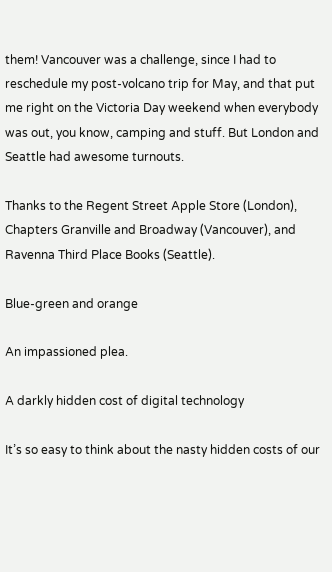them! Vancouver was a challenge, since I had to reschedule my post-volcano trip for May, and that put me right on the Victoria Day weekend when everybody was out, you know, camping and stuff. But London and Seattle had awesome turnouts.

Thanks to the Regent Street Apple Store (London), Chapters Granville and Broadway (Vancouver), and Ravenna Third Place Books (Seattle).

Blue-green and orange

An impassioned plea.

A darkly hidden cost of digital technology

It’s so easy to think about the nasty hidden costs of our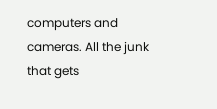computers and cameras. All the junk that gets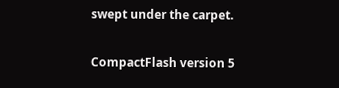swept under the carpet.


CompactFlash version 5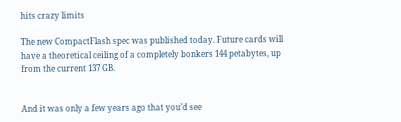hits crazy limits

The new CompactFlash spec was published today. Future cards will have a theoretical ceiling of a completely bonkers 144 petabytes, up from the current 137 GB.


And it was only a few years ago that you’d see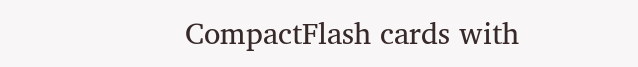CompactFlash cards with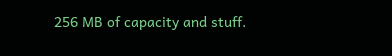256 MB of capacity and stuff.